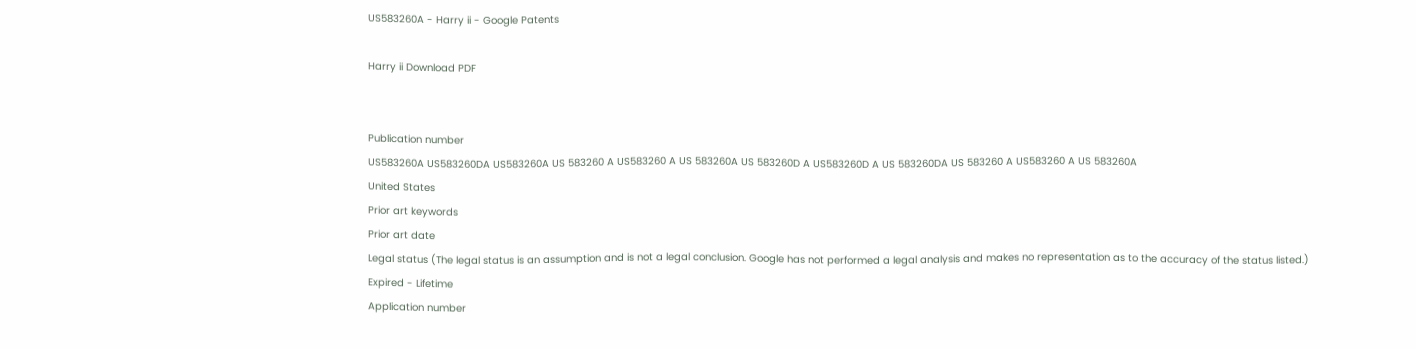US583260A - Harry ii - Google Patents

Harry ii Download PDF


Publication number
US583260A US583260DA US583260A US 583260 A US583260 A US 583260A US 583260D A US583260D A US 583260DA US 583260 A US583260 A US 583260A
United States
Prior art keywords
Prior art date
Legal status (The legal status is an assumption and is not a legal conclusion. Google has not performed a legal analysis and makes no representation as to the accuracy of the status listed.)
Expired - Lifetime
Application number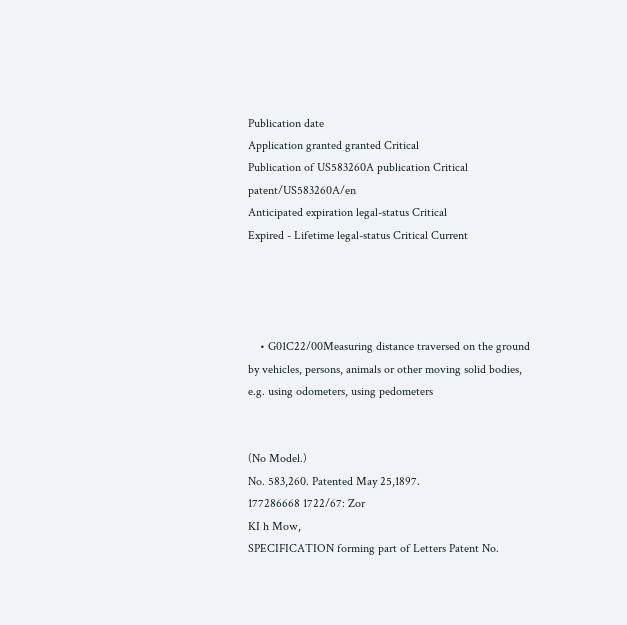Publication date
Application granted granted Critical
Publication of US583260A publication Critical patent/US583260A/en
Anticipated expiration legal-status Critical
Expired - Lifetime legal-status Critical Current




    • G01C22/00Measuring distance traversed on the ground by vehicles, persons, animals or other moving solid bodies, e.g. using odometers, using pedometers


(No Model.)
No. 583,260. Patented May 25,1897.
177286668 1722/67: Zor
KI h Mow,
SPECIFICATION forming part of Letters Patent No.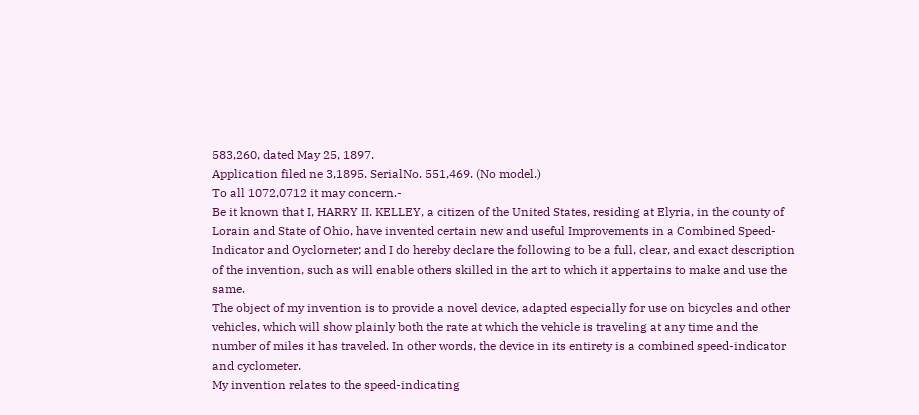583,260, dated May 25, 1897.
Application filed ne 3,1895. SerialNo. 551,469. (No model.)
To all 1072,0712 it may concern.-
Be it known that I, HARRY II. KELLEY, a citizen of the United States, residing at Elyria, in the county of Lorain and State of Ohio, have invented certain new and useful Improvements in a Combined Speed-Indicator and Oyclorneter; and I do hereby declare the following to be a full, clear, and exact description of the invention, such as will enable others skilled in the art to which it appertains to make and use the same.
The object of my invention is to provide a novel device, adapted especially for use on bicycles and other vehicles, which will show plainly both the rate at which the vehicle is traveling at any time and the number of miles it has traveled. In other words, the device in its entirety is a combined speed-indicator and cyclometer.
My invention relates to the speed-indicating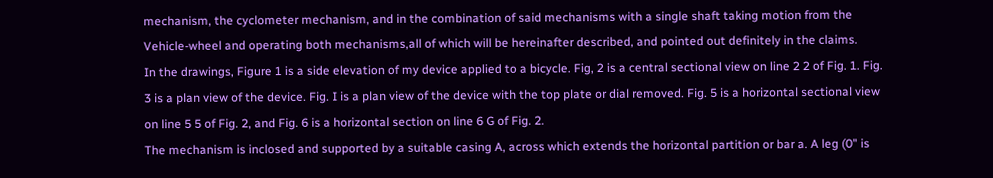mechanism, the cyclometer mechanism, and in the combination of said mechanisms with a single shaft taking motion from the Vehicle-wheel and operating both mechanisms,all of which will be hereinafter described, and pointed out definitely in the claims.
In the drawings, Figure 1 is a side elevation of my device applied to a bicycle. Fig, 2 is a central sectional view on line 2 2 of Fig. 1. Fig. 3 is a plan view of the device. Fig. I is a plan view of the device with the top plate or dial removed. Fig. 5 is a horizontal sectional view on line 5 5 of Fig. 2, and Fig. 6 is a horizontal section on line 6 G of Fig. 2.
The mechanism is inclosed and supported by a suitable casing A, across which extends the horizontal partition or bar a. A leg (0" is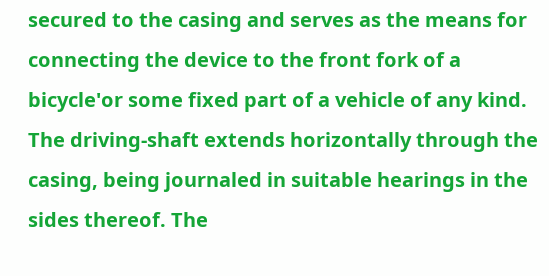secured to the casing and serves as the means for connecting the device to the front fork of a bicycle'or some fixed part of a vehicle of any kind. The driving-shaft extends horizontally through the casing, being journaled in suitable hearings in the sides thereof. The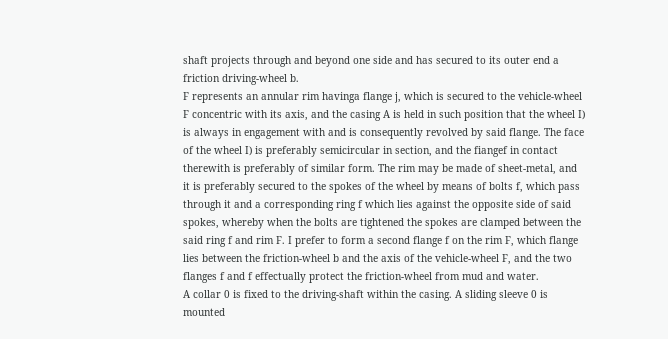shaft projects through and beyond one side and has secured to its outer end a friction driving-wheel b.
F represents an annular rim havinga flange j, which is secured to the vehicle-wheel F concentric with its axis, and the casing A is held in such position that the wheel I) is always in engagement with and is consequently revolved by said flange. The face of the wheel I) is preferably semicircular in section, and the fiangef in contact therewith is preferably of similar form. The rim may be made of sheet-metal, and it is preferably secured to the spokes of the wheel by means of bolts f, which pass through it and a corresponding ring f which lies against the opposite side of said spokes, whereby when the bolts are tightened the spokes are clamped between the said ring f and rim F. I prefer to form a second flange f on the rim F, which flange lies between the friction-wheel b and the axis of the vehicle-wheel F, and the two flanges f and f effectually protect the friction-wheel from mud and water.
A collar 0 is fixed to the driving-shaft within the casing. A sliding sleeve 0 is mounted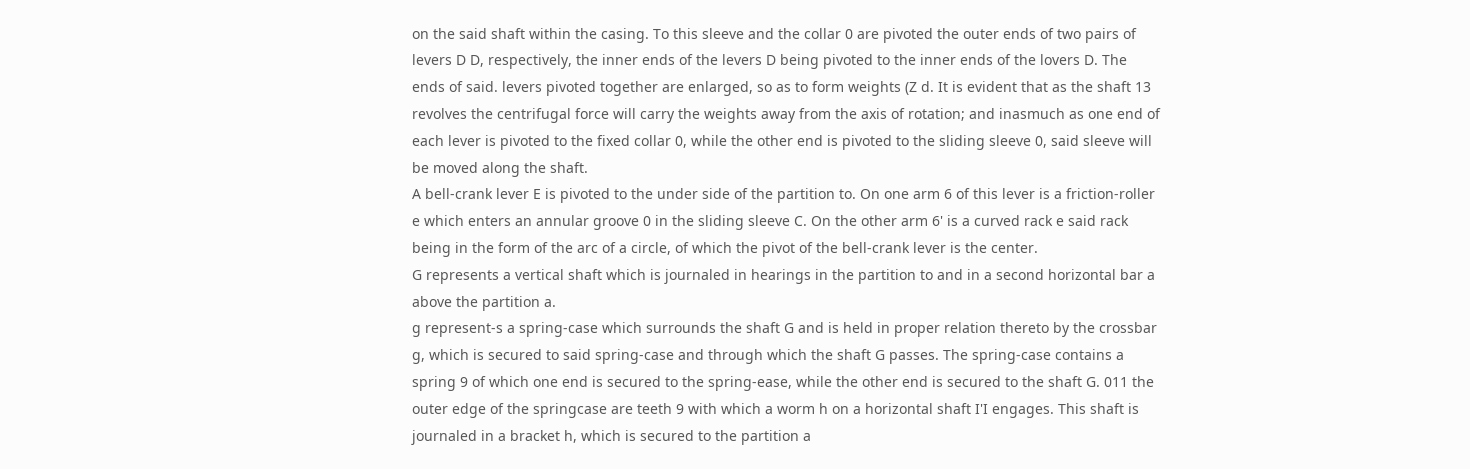on the said shaft within the casing. To this sleeve and the collar 0 are pivoted the outer ends of two pairs of levers D D, respectively, the inner ends of the levers D being pivoted to the inner ends of the lovers D. The ends of said. levers pivoted together are enlarged, so as to form weights (Z d. It is evident that as the shaft 13 revolves the centrifugal force will carry the weights away from the axis of rotation; and inasmuch as one end of each lever is pivoted to the fixed collar 0, while the other end is pivoted to the sliding sleeve 0, said sleeve will be moved along the shaft.
A bell-crank lever E is pivoted to the under side of the partition to. On one arm 6 of this lever is a friction-roller e which enters an annular groove 0 in the sliding sleeve C. On the other arm 6' is a curved rack e said rack being in the form of the arc of a circle, of which the pivot of the bell-crank lever is the center.
G represents a vertical shaft which is journaled in hearings in the partition to and in a second horizontal bar a above the partition a.
g represent-s a spring-case which surrounds the shaft G and is held in proper relation thereto by the crossbar g, which is secured to said spring-case and through which the shaft G passes. The spring-case contains a spring 9 of which one end is secured to the spring-ease, while the other end is secured to the shaft G. 011 the outer edge of the springcase are teeth 9 with which a worm h on a horizontal shaft I'I engages. This shaft is journaled in a bracket h, which is secured to the partition a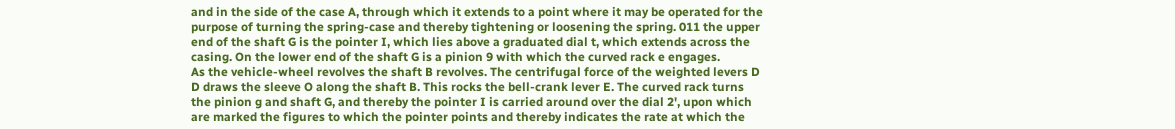and in the side of the case A, through which it extends to a point where it may be operated for the purpose of turning the spring-case and thereby tightening or loosening the spring. 011 the upper end of the shaft G is the pointer I, which lies above a graduated dial t, which extends across the casing. On the lower end of the shaft G is a pinion 9 with which the curved rack e engages.
As the vehicle-wheel revolves the shaft B revolves. The centrifugal force of the weighted levers D D draws the sleeve O along the shaft B. This rocks the bell-crank lever E. The curved rack turns the pinion g and shaft G, and thereby the pointer I is carried around over the dial 2', upon which are marked the figures to which the pointer points and thereby indicates the rate at which the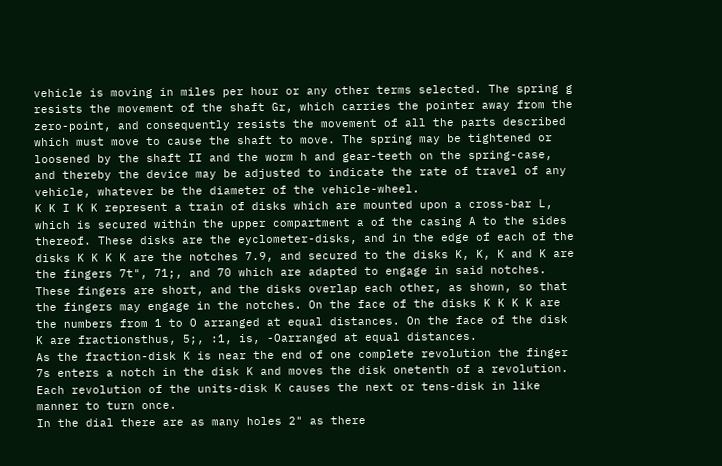vehicle is moving in miles per hour or any other terms selected. The spring g resists the movement of the shaft Gr, which carries the pointer away from the zero-point, and consequently resists the movement of all the parts described which must move to cause the shaft to move. The spring may be tightened or loosened by the shaft II and the worm h and gear-teeth on the spring-case, and thereby the device may be adjusted to indicate the rate of travel of any vehicle, whatever be the diameter of the vehicle-wheel.
K K I K K represent a train of disks which are mounted upon a cross-bar L, which is secured within the upper compartment a of the casing A to the sides thereof. These disks are the eyclometer-disks, and in the edge of each of the disks K K K K are the notches 7.9, and secured to the disks K, K, K and K are the fingers 7t", 71;, and 70 which are adapted to engage in said notches. These fingers are short, and the disks overlap each other, as shown, so that the fingers may engage in the notches. On the face of the disks K K K K are the numbers from 1 to O arranged at equal distances. On the face of the disk K are fractionsthus, 5;, :1, is, -Oarranged at equal distances.
As the fraction-disk K is near the end of one complete revolution the finger 7s enters a notch in the disk K and moves the disk onetenth of a revolution. Each revolution of the units-disk K causes the next or tens-disk in like manner to turn once.
In the dial there are as many holes 2" as there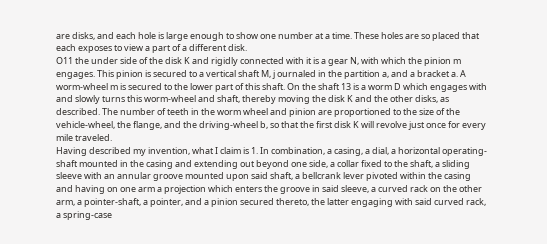are disks, and each hole is large enough to show one number at a time. These holes are so placed that each exposes to view a part of a different disk.
O11 the under side of the disk K and rigidly connected with it is a gear N, with which the pinion m engages. This pinion is secured to a vertical shaft M, j ournaled in the partition a, and a bracket a. A worm-wheel m is secured to the lower part of this shaft. On the shaft 13 is a worm D which engages with and slowly turns this worm-wheel and shaft, thereby moving the disk K and the other disks, as described. The number of teeth in the worm wheel and pinion are proportioned to the size of the vehicle-wheel, the flange, and the driving-wheel b, so that the first disk K will revolve just once for every mile traveled.
Having described my invention, what I claim is 1. In combination, a casing, a dial, a horizontal operating-shaft mounted in the casing and extending out beyond one side, a collar fixed to the shaft, a sliding sleeve with an annular groove mounted upon said shaft, a bellcrank lever pivoted within the casing and having on one arm a projection which enters the groove in said sleeve, a curved rack on the other arm, a pointer-shaft, a pointer, and a pinion secured thereto, the latter engaging with said curved rack, a spring-case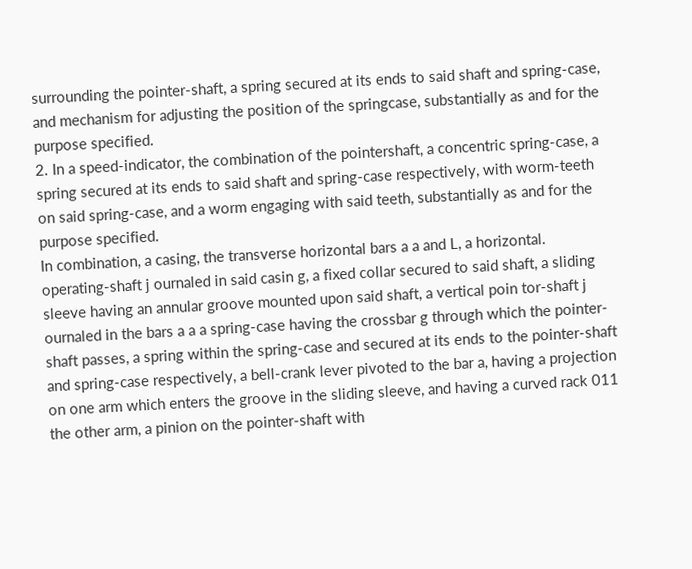surrounding the pointer-shaft, a spring secured at its ends to said shaft and spring-case, and mechanism for adjusting the position of the springcase, substantially as and for the purpose specified.
2. In a speed-indicator, the combination of the pointershaft, a concentric spring-case, a spring secured at its ends to said shaft and spring-case respectively, with worm-teeth on said spring-case, and a worm engaging with said teeth, substantially as and for the purpose specified.
In combination, a casing, the transverse horizontal bars a a and L, a horizontal. operating-shaft j ournaled in said casin g, a fixed collar secured to said shaft, a sliding sleeve having an annular groove mounted upon said shaft, a vertical poin tor-shaft j ournaled in the bars a a a spring-case having the crossbar g through which the pointer-shaft passes, a spring within the spring-case and secured at its ends to the pointer-shaft and spring-case respectively, a bell-crank lever pivoted to the bar a, having a projection on one arm which enters the groove in the sliding sleeve, and having a curved rack 011 the other arm, a pinion on the pointer-shaft with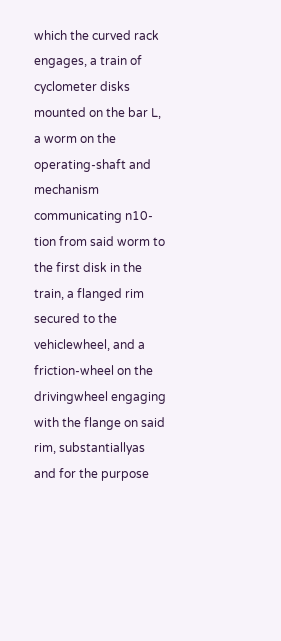which the curved rack engages, a train of cyclometer disks mounted on the bar L, a worm on the operating-shaft and mechanism communicating n10- tion from said worm to the first disk in the train, a flanged rim secured to the vehiclewheel, and a friction-wheel on the drivingwheel engaging with the flange on said rim, substantiallyas and for the purpose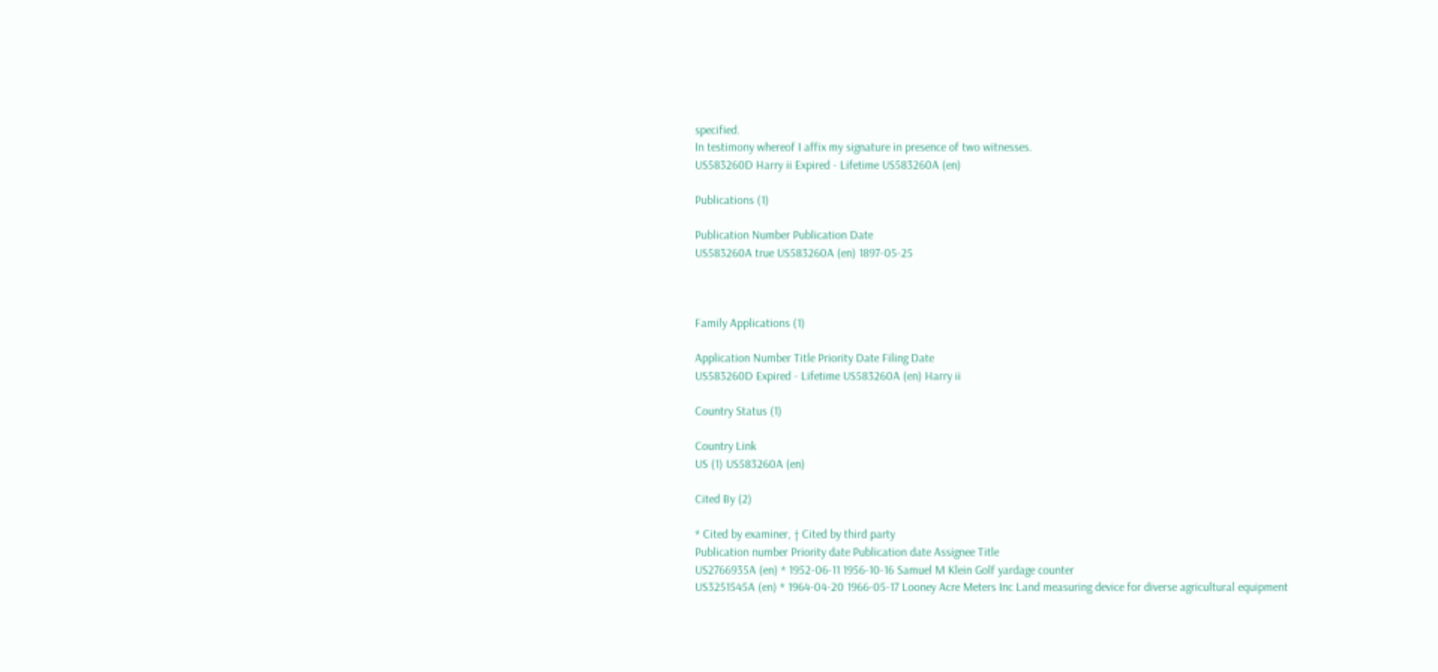specified.
In testimony whereof I affix my signature in presence of two witnesses.
US583260D Harry ii Expired - Lifetime US583260A (en)

Publications (1)

Publication Number Publication Date
US583260A true US583260A (en) 1897-05-25



Family Applications (1)

Application Number Title Priority Date Filing Date
US583260D Expired - Lifetime US583260A (en) Harry ii

Country Status (1)

Country Link
US (1) US583260A (en)

Cited By (2)

* Cited by examiner, † Cited by third party
Publication number Priority date Publication date Assignee Title
US2766935A (en) * 1952-06-11 1956-10-16 Samuel M Klein Golf yardage counter
US3251545A (en) * 1964-04-20 1966-05-17 Looney Acre Meters Inc Land measuring device for diverse agricultural equipment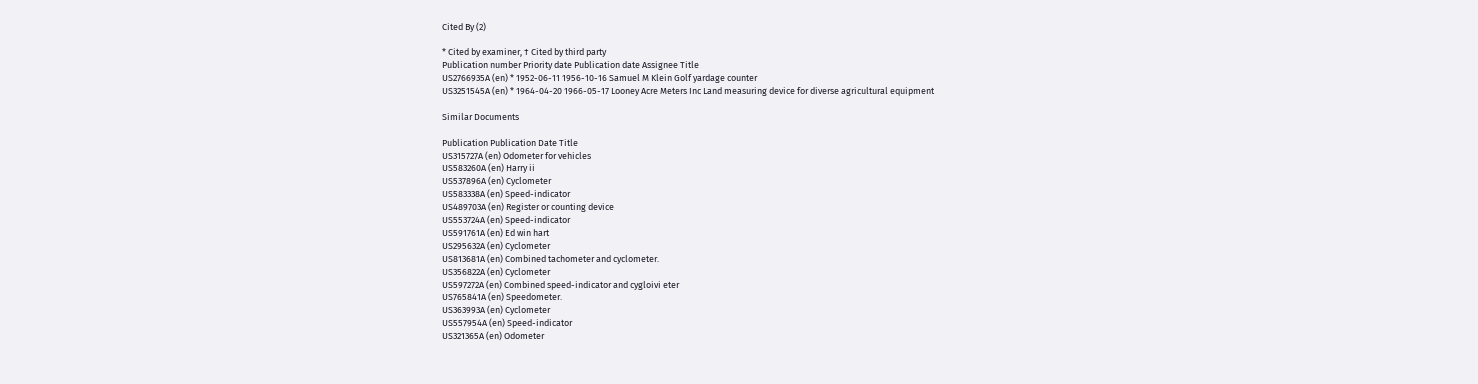Cited By (2)

* Cited by examiner, † Cited by third party
Publication number Priority date Publication date Assignee Title
US2766935A (en) * 1952-06-11 1956-10-16 Samuel M Klein Golf yardage counter
US3251545A (en) * 1964-04-20 1966-05-17 Looney Acre Meters Inc Land measuring device for diverse agricultural equipment

Similar Documents

Publication Publication Date Title
US315727A (en) Odometer for vehicles
US583260A (en) Harry ii
US537896A (en) Cyclometer
US583338A (en) Speed-indicator
US489703A (en) Register or counting device
US553724A (en) Speed-indicator
US591761A (en) Ed win hart
US295632A (en) Cyclometer
US813681A (en) Combined tachometer and cyclometer.
US356822A (en) Cyclometer
US597272A (en) Combined speed-indicator and cygloivi eter
US765841A (en) Speedometer.
US363993A (en) Cyclometer
US557954A (en) Speed-indicator
US321365A (en) Odometer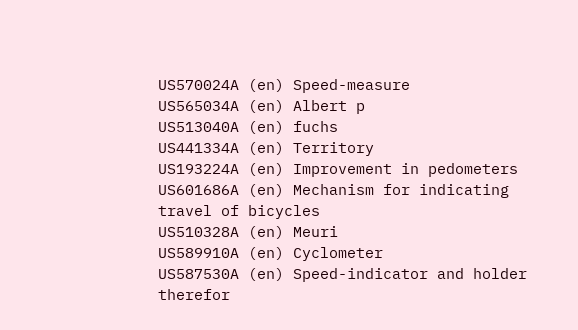US570024A (en) Speed-measure
US565034A (en) Albert p
US513040A (en) fuchs
US441334A (en) Territory
US193224A (en) Improvement in pedometers
US601686A (en) Mechanism for indicating travel of bicycles
US510328A (en) Meuri
US589910A (en) Cyclometer
US587530A (en) Speed-indicator and holder therefor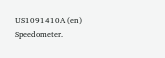US1091410A (en) Speedometer.